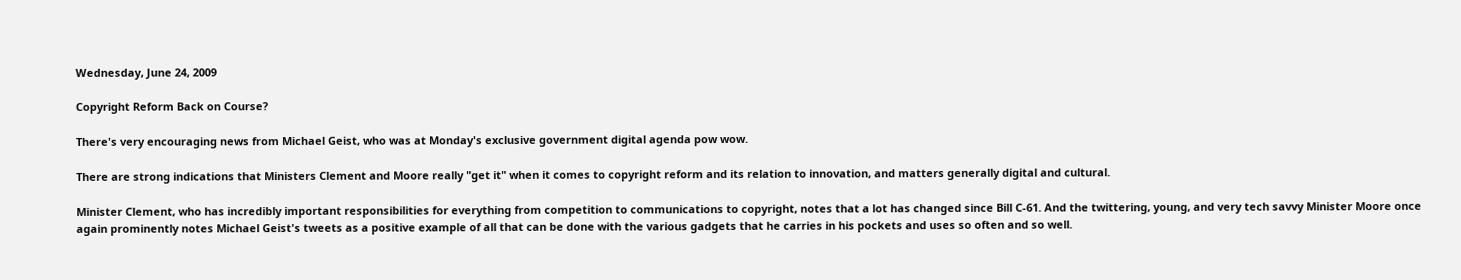Wednesday, June 24, 2009

Copyright Reform Back on Course?

There's very encouraging news from Michael Geist, who was at Monday's exclusive government digital agenda pow wow.

There are strong indications that Ministers Clement and Moore really "get it" when it comes to copyright reform and its relation to innovation, and matters generally digital and cultural.

Minister Clement, who has incredibly important responsibilities for everything from competition to communications to copyright, notes that a lot has changed since Bill C-61. And the twittering, young, and very tech savvy Minister Moore once again prominently notes Michael Geist's tweets as a positive example of all that can be done with the various gadgets that he carries in his pockets and uses so often and so well.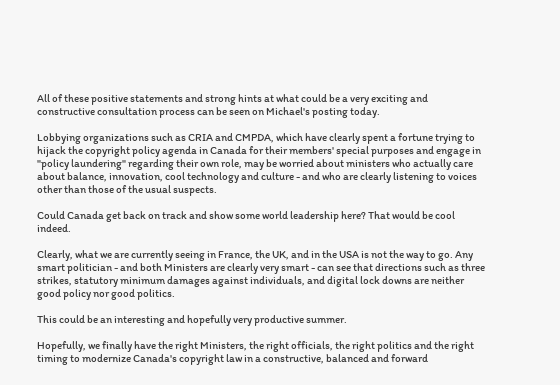All of these positive statements and strong hints at what could be a very exciting and constructive consultation process can be seen on Michael's posting today.

Lobbying organizations such as CRIA and CMPDA, which have clearly spent a fortune trying to hijack the copyright policy agenda in Canada for their members' special purposes and engage in "policy laundering" regarding their own role, may be worried about ministers who actually care about balance, innovation, cool technology and culture - and who are clearly listening to voices other than those of the usual suspects.

Could Canada get back on track and show some world leadership here? That would be cool indeed.

Clearly, what we are currently seeing in France, the UK, and in the USA is not the way to go. Any smart politician - and both Ministers are clearly very smart - can see that directions such as three strikes, statutory minimum damages against individuals, and digital lock downs are neither good policy nor good politics.

This could be an interesting and hopefully very productive summer.

Hopefully, we finally have the right Ministers, the right officials, the right politics and the right timing to modernize Canada's copyright law in a constructive, balanced and forward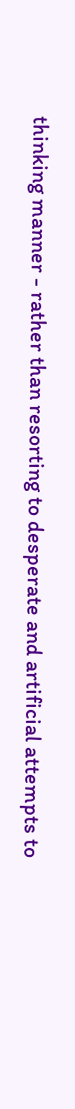thinking manner - rather than resorting to desperate and artificial attempts to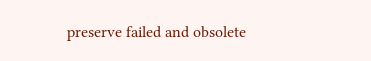preserve failed and obsolete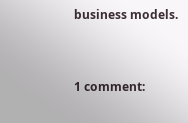business models.


1 comment: